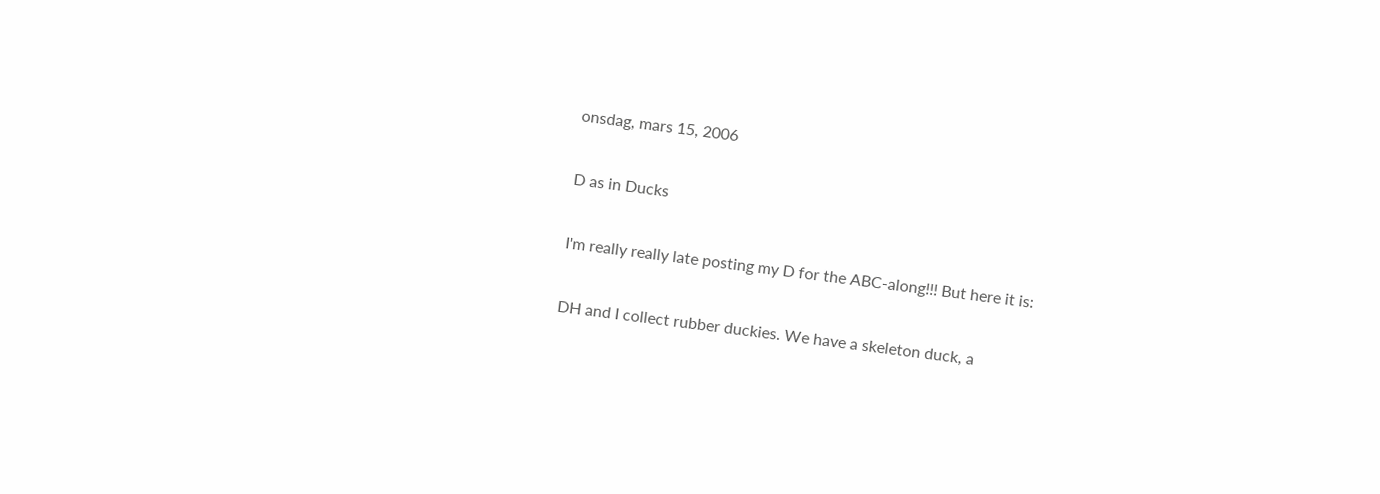onsdag, mars 15, 2006

D as in Ducks

I'm really really late posting my D for the ABC-along!!! But here it is:

DH and I collect rubber duckies. We have a skeleton duck, a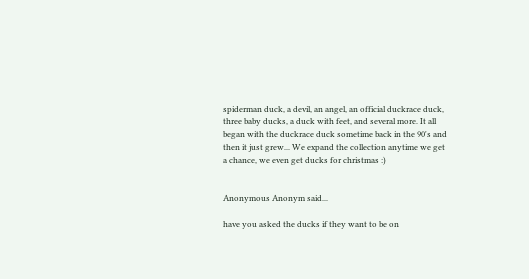spiderman duck, a devil, an angel, an official duckrace duck, three baby ducks, a duck with feet, and several more. It all began with the duckrace duck sometime back in the 90's and then it just grew... We expand the collection anytime we get a chance, we even get ducks for christmas :)


Anonymous Anonym said...

have you asked the ducks if they want to be on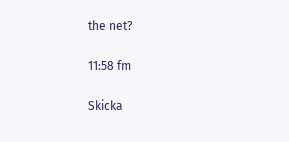the net?

11:58 fm

Skicka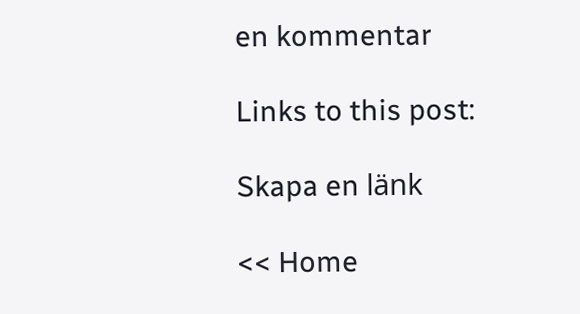en kommentar

Links to this post:

Skapa en länk

<< Home